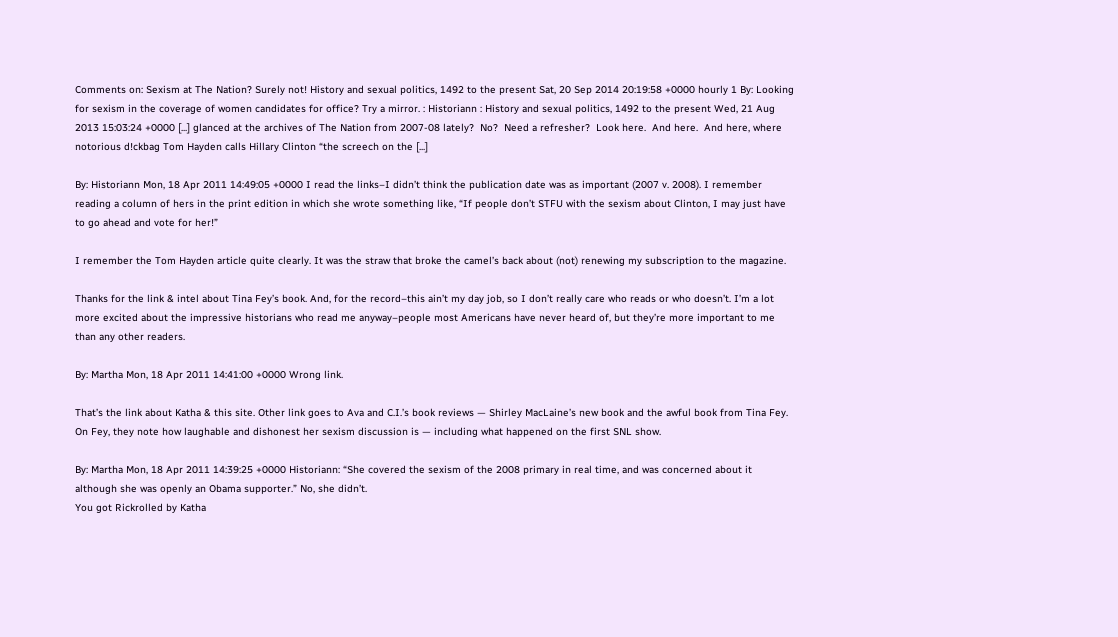Comments on: Sexism at The Nation? Surely not! History and sexual politics, 1492 to the present Sat, 20 Sep 2014 20:19:58 +0000 hourly 1 By: Looking for sexism in the coverage of women candidates for office? Try a mirror. : Historiann : History and sexual politics, 1492 to the present Wed, 21 Aug 2013 15:03:24 +0000 [...] glanced at the archives of The Nation from 2007-08 lately?  No?  Need a refresher?  Look here.  And here.  And here, where notorious d!ckbag Tom Hayden calls Hillary Clinton “the screech on the [...]

By: Historiann Mon, 18 Apr 2011 14:49:05 +0000 I read the links–I didn’t think the publication date was as important (2007 v. 2008). I remember reading a column of hers in the print edition in which she wrote something like, “If people don’t STFU with the sexism about Clinton, I may just have to go ahead and vote for her!”

I remember the Tom Hayden article quite clearly. It was the straw that broke the camel’s back about (not) renewing my subscription to the magazine.

Thanks for the link & intel about Tina Fey’s book. And, for the record–this ain’t my day job, so I don’t really care who reads or who doesn’t. I’m a lot more excited about the impressive historians who read me anyway–people most Americans have never heard of, but they’re more important to me than any other readers.

By: Martha Mon, 18 Apr 2011 14:41:00 +0000 Wrong link.

That’s the link about Katha & this site. Other link goes to Ava and C.I.’s book reviews — Shirley MacLaine’s new book and the awful book from Tina Fey. On Fey, they note how laughable and dishonest her sexism discussion is — including what happened on the first SNL show.

By: Martha Mon, 18 Apr 2011 14:39:25 +0000 Historiann: “She covered the sexism of the 2008 primary in real time, and was concerned about it although she was openly an Obama supporter.” No, she didn’t.
You got Rickrolled by Katha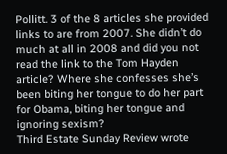Pollitt. 3 of the 8 articles she provided links to are from 2007. She didn’t do much at all in 2008 and did you not read the link to the Tom Hayden article? Where she confesses she’s been biting her tongue to do her part for Obama, biting her tongue and ignoring sexism?
Third Estate Sunday Review wrote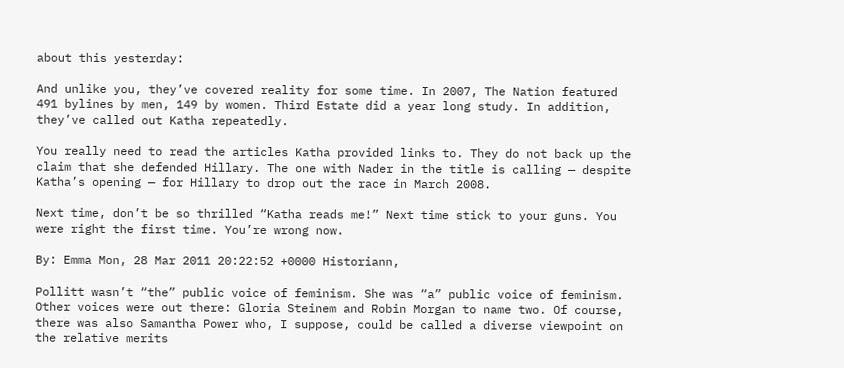about this yesterday:

And unlike you, they’ve covered reality for some time. In 2007, The Nation featured 491 bylines by men, 149 by women. Third Estate did a year long study. In addition, they’ve called out Katha repeatedly.

You really need to read the articles Katha provided links to. They do not back up the claim that she defended Hillary. The one with Nader in the title is calling — despite Katha’s opening — for Hillary to drop out the race in March 2008.

Next time, don’t be so thrilled “Katha reads me!” Next time stick to your guns. You were right the first time. You’re wrong now.

By: Emma Mon, 28 Mar 2011 20:22:52 +0000 Historiann,

Pollitt wasn’t “the” public voice of feminism. She was “a” public voice of feminism. Other voices were out there: Gloria Steinem and Robin Morgan to name two. Of course, there was also Samantha Power who, I suppose, could be called a diverse viewpoint on the relative merits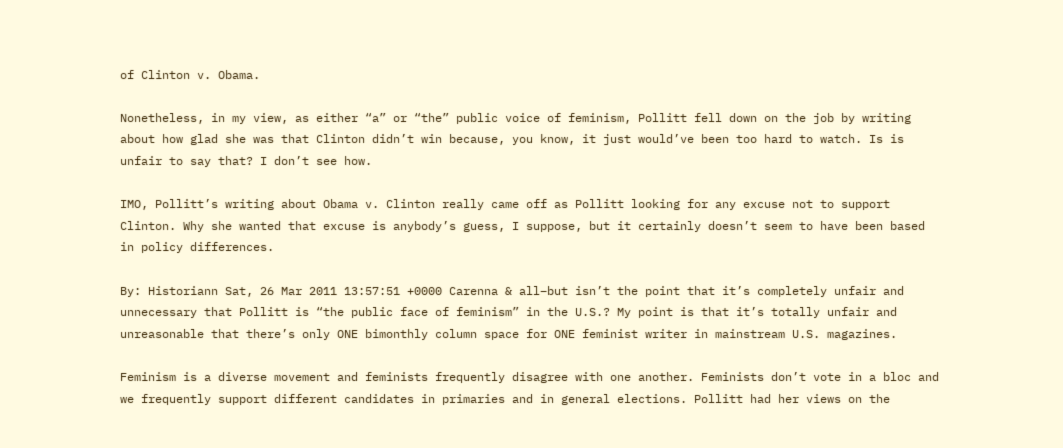of Clinton v. Obama.

Nonetheless, in my view, as either “a” or “the” public voice of feminism, Pollitt fell down on the job by writing about how glad she was that Clinton didn’t win because, you know, it just would’ve been too hard to watch. Is is unfair to say that? I don’t see how.

IMO, Pollitt’s writing about Obama v. Clinton really came off as Pollitt looking for any excuse not to support Clinton. Why she wanted that excuse is anybody’s guess, I suppose, but it certainly doesn’t seem to have been based in policy differences.

By: Historiann Sat, 26 Mar 2011 13:57:51 +0000 Carenna & all–but isn’t the point that it’s completely unfair and unnecessary that Pollitt is “the public face of feminism” in the U.S.? My point is that it’s totally unfair and unreasonable that there’s only ONE bimonthly column space for ONE feminist writer in mainstream U.S. magazines.

Feminism is a diverse movement and feminists frequently disagree with one another. Feminists don’t vote in a bloc and we frequently support different candidates in primaries and in general elections. Pollitt had her views on the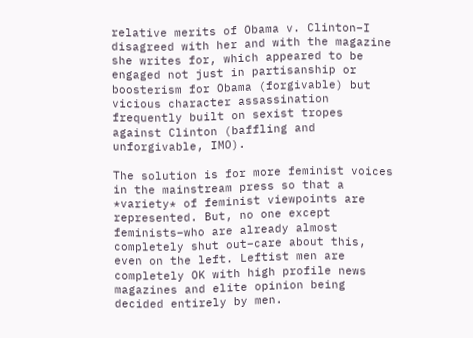relative merits of Obama v. Clinton–I disagreed with her and with the magazine she writes for, which appeared to be engaged not just in partisanship or boosterism for Obama (forgivable) but vicious character assassination frequently built on sexist tropes against Clinton (baffling and unforgivable, IMO).

The solution is for more feminist voices in the mainstream press so that a *variety* of feminist viewpoints are represented. But, no one except feminists–who are already almost completely shut out–care about this, even on the left. Leftist men are completely OK with high profile news magazines and elite opinion being decided entirely by men.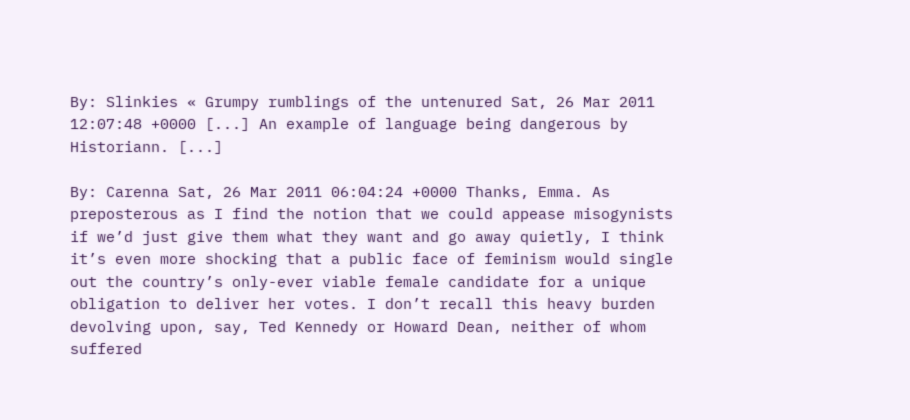By: Slinkies « Grumpy rumblings of the untenured Sat, 26 Mar 2011 12:07:48 +0000 [...] An example of language being dangerous by Historiann. [...]

By: Carenna Sat, 26 Mar 2011 06:04:24 +0000 Thanks, Emma. As preposterous as I find the notion that we could appease misogynists if we’d just give them what they want and go away quietly, I think it’s even more shocking that a public face of feminism would single out the country’s only-ever viable female candidate for a unique obligation to deliver her votes. I don’t recall this heavy burden devolving upon, say, Ted Kennedy or Howard Dean, neither of whom suffered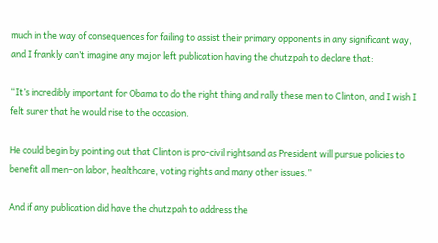much in the way of consequences for failing to assist their primary opponents in any significant way, and I frankly can’t imagine any major left publication having the chutzpah to declare that:

“It’s incredibly important for Obama to do the right thing and rally these men to Clinton, and I wish I felt surer that he would rise to the occasion.

He could begin by pointing out that Clinton is pro-civil rightsand as President will pursue policies to benefit all men–on labor, healthcare, voting rights and many other issues.”

And if any publication did have the chutzpah to address the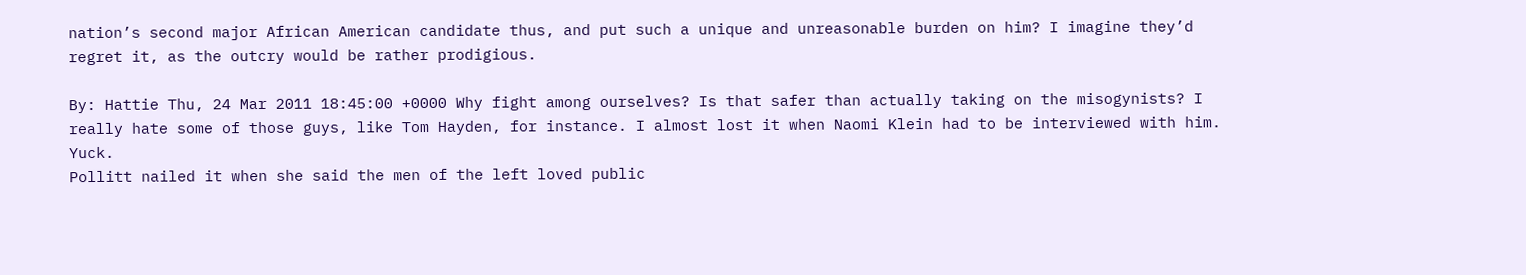nation’s second major African American candidate thus, and put such a unique and unreasonable burden on him? I imagine they’d regret it, as the outcry would be rather prodigious.

By: Hattie Thu, 24 Mar 2011 18:45:00 +0000 Why fight among ourselves? Is that safer than actually taking on the misogynists? I really hate some of those guys, like Tom Hayden, for instance. I almost lost it when Naomi Klein had to be interviewed with him. Yuck.
Pollitt nailed it when she said the men of the left loved public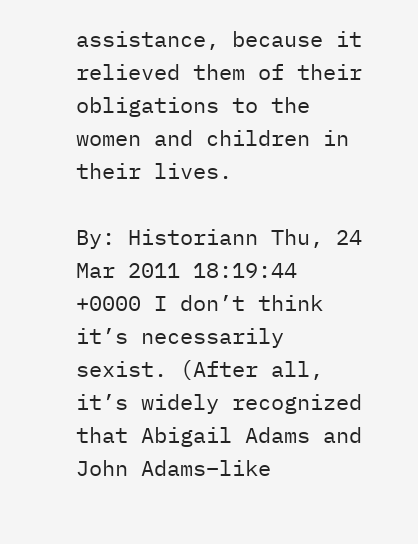assistance, because it relieved them of their obligations to the women and children in their lives.

By: Historiann Thu, 24 Mar 2011 18:19:44 +0000 I don’t think it’s necessarily sexist. (After all, it’s widely recognized that Abigail Adams and John Adams–like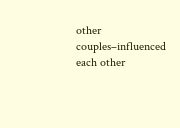other couples–influenced each other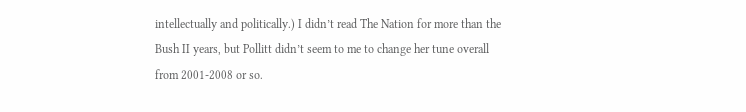intellectually and politically.) I didn’t read The Nation for more than the Bush II years, but Pollitt didn’t seem to me to change her tune overall from 2001-2008 or so.